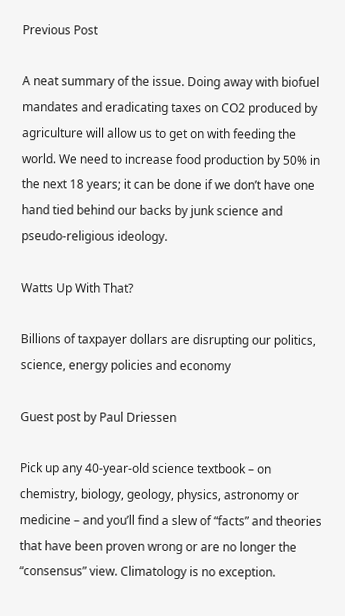Previous Post

A neat summary of the issue. Doing away with biofuel mandates and eradicating taxes on CO2 produced by agriculture will allow us to get on with feeding the world. We need to increase food production by 50% in the next 18 years; it can be done if we don’t have one hand tied behind our backs by junk science and pseudo-religious ideology.

Watts Up With That?

Billions of taxpayer dollars are disrupting our politics, science, energy policies and economy

Guest post by Paul Driessen

Pick up any 40-year-old science textbook – on chemistry, biology, geology, physics, astronomy or medicine – and you’ll find a slew of “facts” and theories that have been proven wrong or are no longer the “consensus” view. Climatology is no exception.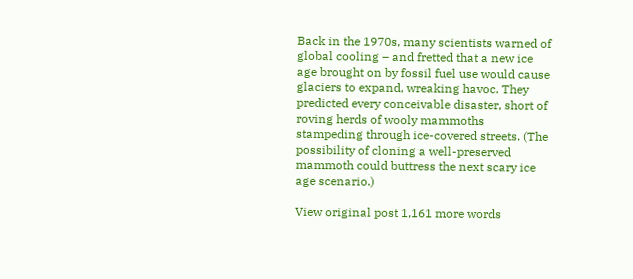Back in the 1970s, many scientists warned of global cooling – and fretted that a new ice age brought on by fossil fuel use would cause glaciers to expand, wreaking havoc. They predicted every conceivable disaster, short of roving herds of wooly mammoths stampeding through ice-covered streets. (The possibility of cloning a well-preserved mammoth could buttress the next scary ice age scenario.)

View original post 1,161 more words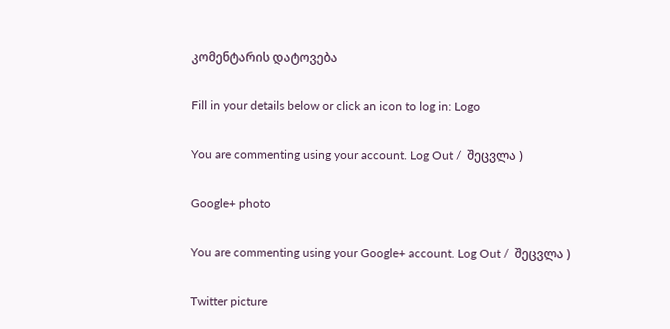კომენტარის დატოვება

Fill in your details below or click an icon to log in: Logo

You are commenting using your account. Log Out /  შეცვლა )

Google+ photo

You are commenting using your Google+ account. Log Out /  შეცვლა )

Twitter picture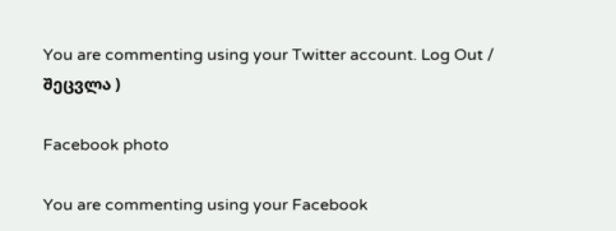You are commenting using your Twitter account. Log Out /  შეცვლა )

Facebook photo

You are commenting using your Facebook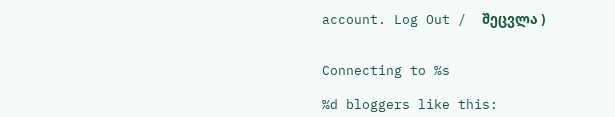account. Log Out /  შეცვლა )


Connecting to %s

%d bloggers like this: